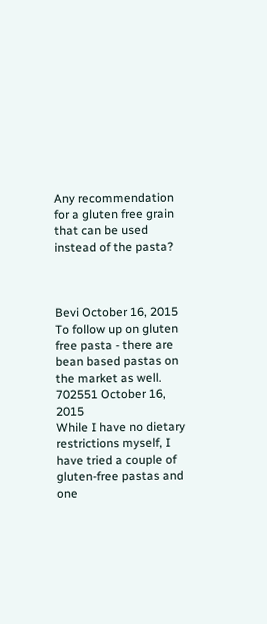Any recommendation for a gluten free grain that can be used instead of the pasta?



Bevi October 16, 2015
To follow up on gluten free pasta - there are bean based pastas on the market as well.
702551 October 16, 2015
While I have no dietary restrictions myself, I have tried a couple of gluten-free pastas and one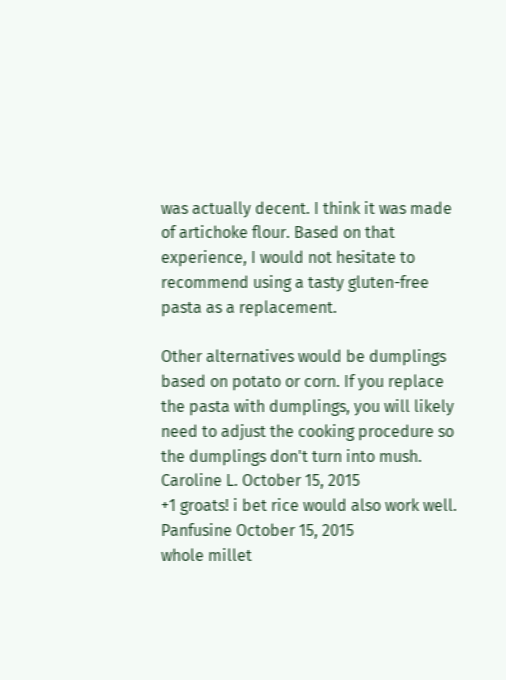was actually decent. I think it was made of artichoke flour. Based on that experience, I would not hesitate to recommend using a tasty gluten-free pasta as a replacement.

Other alternatives would be dumplings based on potato or corn. If you replace the pasta with dumplings, you will likely need to adjust the cooking procedure so the dumplings don't turn into mush.
Caroline L. October 15, 2015
+1 groats! i bet rice would also work well.
Panfusine October 15, 2015
whole millet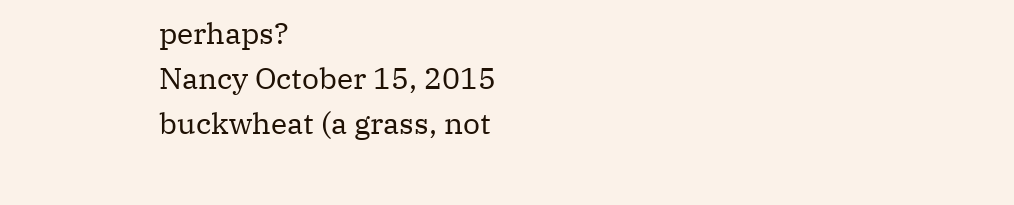perhaps?
Nancy October 15, 2015
buckwheat (a grass, not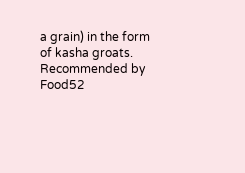a grain) in the form of kasha groats.
Recommended by Food52